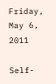Friday, May 6, 2011

Self-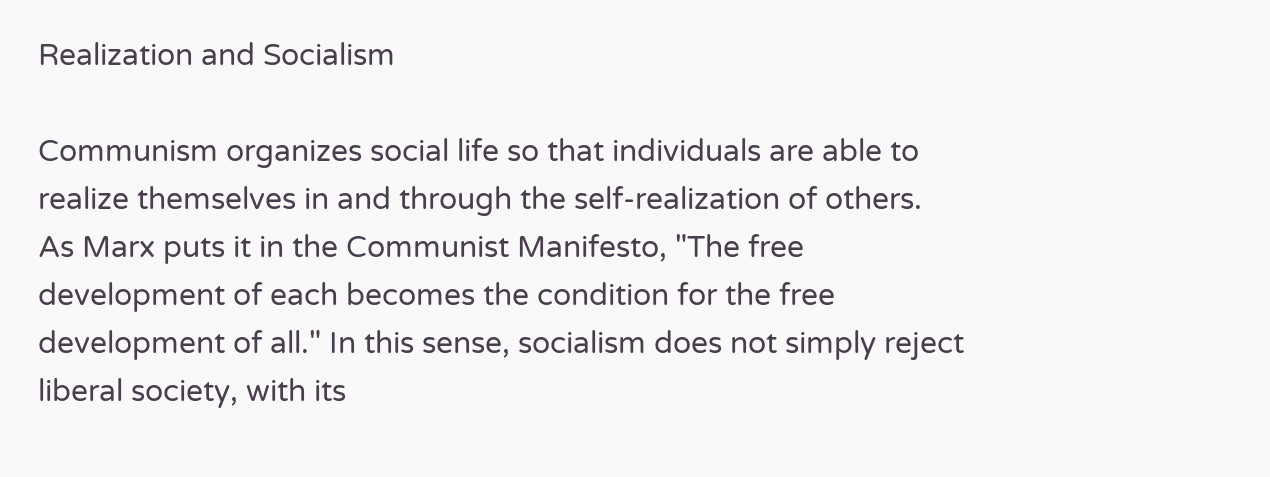Realization and Socialism

Communism organizes social life so that individuals are able to realize themselves in and through the self-realization of others. As Marx puts it in the Communist Manifesto, "The free development of each becomes the condition for the free development of all." In this sense, socialism does not simply reject liberal society, with its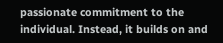passionate commitment to the individual. Instead, it builds on and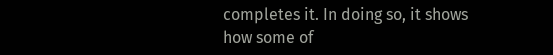completes it. In doing so, it shows how some of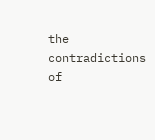the contradictions of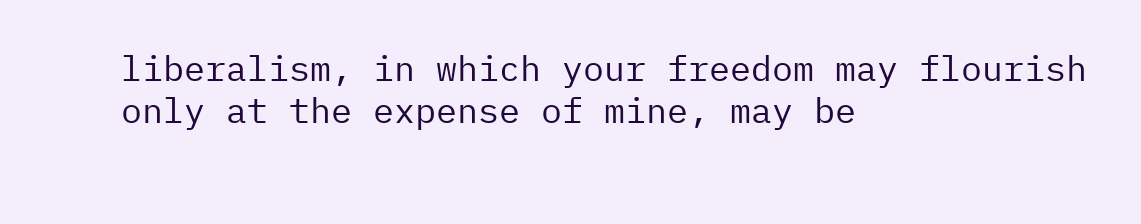liberalism, in which your freedom may flourish only at the expense of mine, may be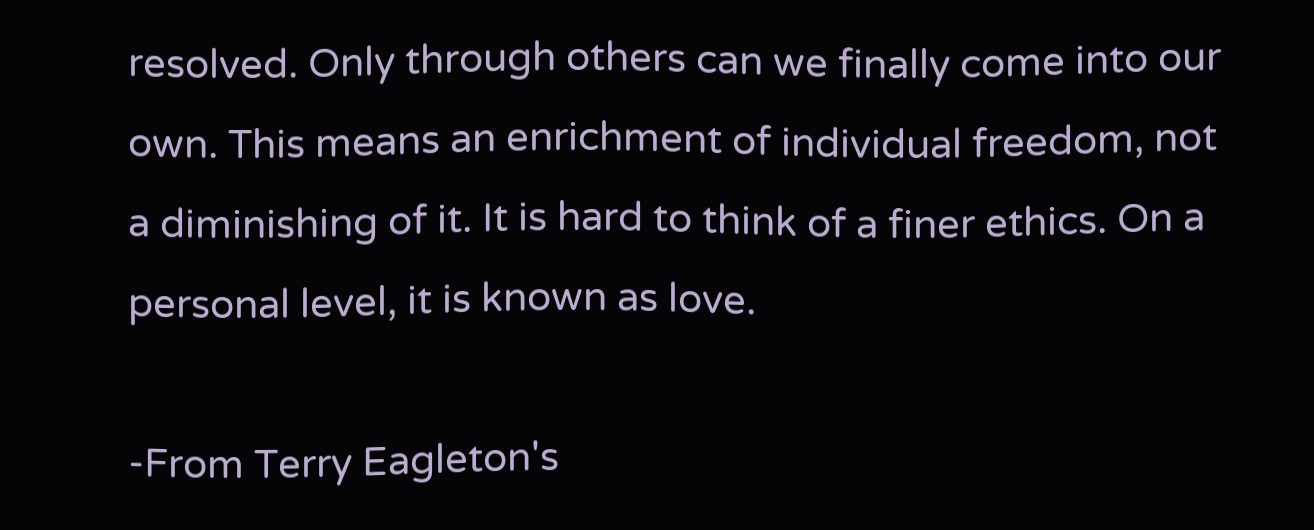resolved. Only through others can we finally come into our own. This means an enrichment of individual freedom, not a diminishing of it. It is hard to think of a finer ethics. On a personal level, it is known as love.

-From Terry Eagleton's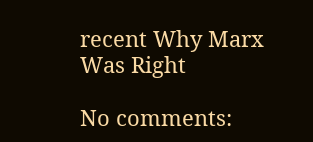recent Why Marx Was Right

No comments: